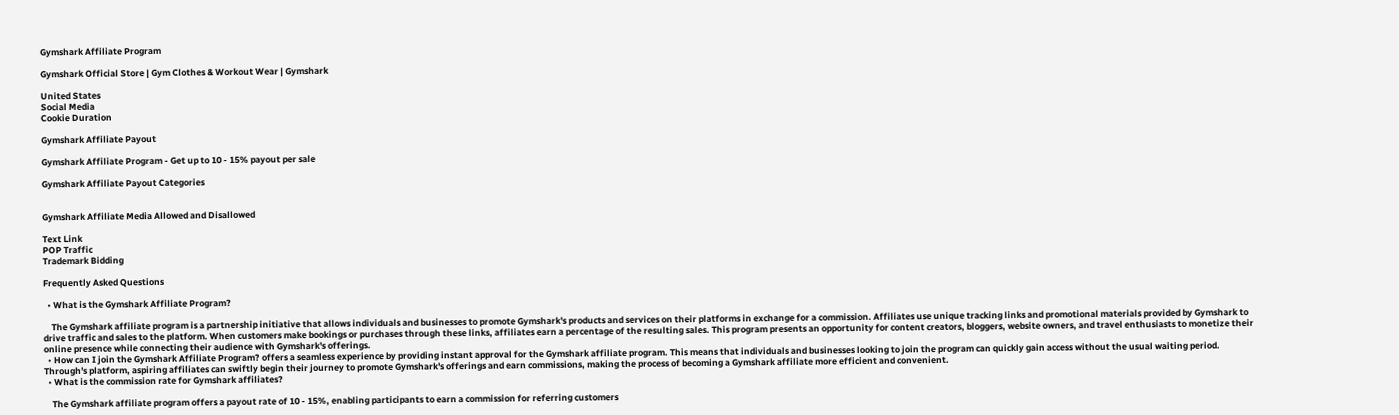Gymshark Affiliate Program

Gymshark Official Store | Gym Clothes & Workout Wear | Gymshark

United States
Social Media
Cookie Duration

Gymshark Affiliate Payout

Gymshark Affiliate Program - Get up to 10 - 15% payout per sale

Gymshark Affiliate Payout Categories


Gymshark Affiliate Media Allowed and Disallowed

Text Link
POP Traffic
Trademark Bidding

Frequently Asked Questions

  • What is the Gymshark Affiliate Program?

    The Gymshark affiliate program is a partnership initiative that allows individuals and businesses to promote Gymshark's products and services on their platforms in exchange for a commission. Affiliates use unique tracking links and promotional materials provided by Gymshark to drive traffic and sales to the platform. When customers make bookings or purchases through these links, affiliates earn a percentage of the resulting sales. This program presents an opportunity for content creators, bloggers, website owners, and travel enthusiasts to monetize their online presence while connecting their audience with Gymshark's offerings.
  • How can I join the Gymshark Affiliate Program? offers a seamless experience by providing instant approval for the Gymshark affiliate program. This means that individuals and businesses looking to join the program can quickly gain access without the usual waiting period. Through's platform, aspiring affiliates can swiftly begin their journey to promote Gymshark's offerings and earn commissions, making the process of becoming a Gymshark affiliate more efficient and convenient.
  • What is the commission rate for Gymshark affiliates?

    The Gymshark affiliate program offers a payout rate of 10 - 15%, enabling participants to earn a commission for referring customers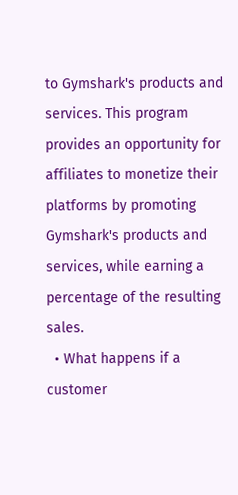to Gymshark's products and services. This program provides an opportunity for affiliates to monetize their platforms by promoting Gymshark's products and services, while earning a percentage of the resulting sales.
  • What happens if a customer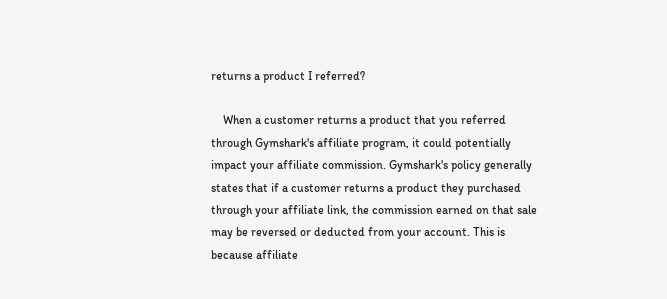returns a product I referred?

    When a customer returns a product that you referred through Gymshark's affiliate program, it could potentially impact your affiliate commission. Gymshark's policy generally states that if a customer returns a product they purchased through your affiliate link, the commission earned on that sale may be reversed or deducted from your account. This is because affiliate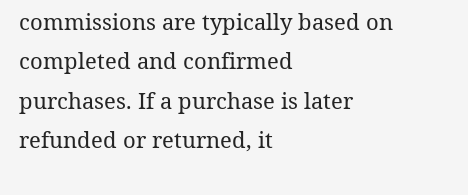commissions are typically based on completed and confirmed purchases. If a purchase is later refunded or returned, it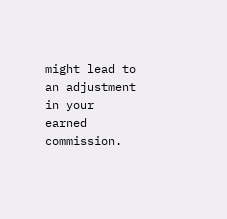might lead to an adjustment in your earned commission.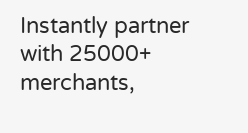Instantly partner with 25000+ merchants,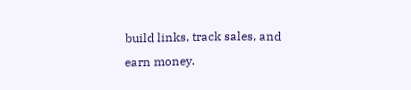build links, track sales, and earn money.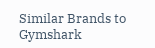Similar Brands to Gymshark